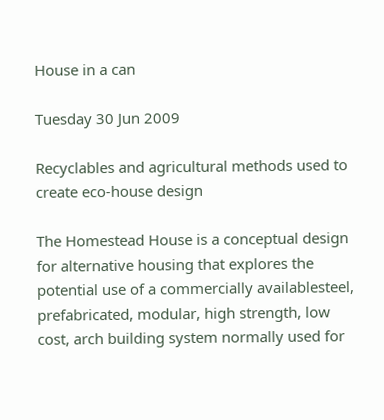House in a can

Tuesday 30 Jun 2009

Recyclables and agricultural methods used to create eco-house design

The Homestead House is a conceptual design for alternative housing that explores the potential use of a commercially availablesteel, prefabricated, modular, high strength, low cost, arch building system normally used for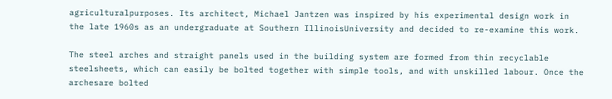agriculturalpurposes. Its architect, Michael Jantzen was inspired by his experimental design work in the late 1960s as an undergraduate at Southern IllinoisUniversity and decided to re-examine this work.

The steel arches and straight panels used in the building system are formed from thin recyclable steelsheets, which can easily be bolted together with simple tools, and with unskilled labour. Once the archesare bolted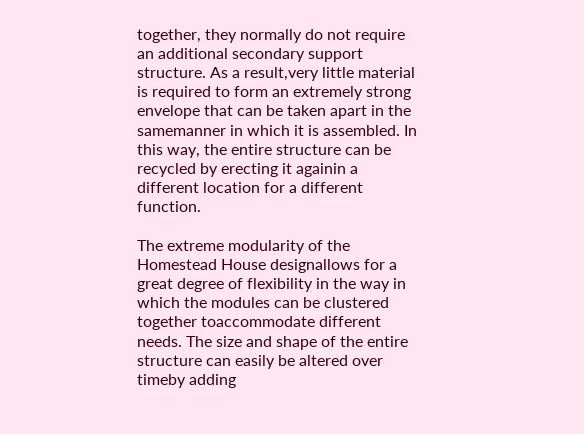together, they normally do not require an additional secondary support structure. As a result,very little material is required to form an extremely strong envelope that can be taken apart in the samemanner in which it is assembled. In this way, the entire structure can be recycled by erecting it againin a different location for a different function.

The extreme modularity of the Homestead House designallows for a great degree of flexibility in the way in which the modules can be clustered together toaccommodate different needs. The size and shape of the entire structure can easily be altered over timeby adding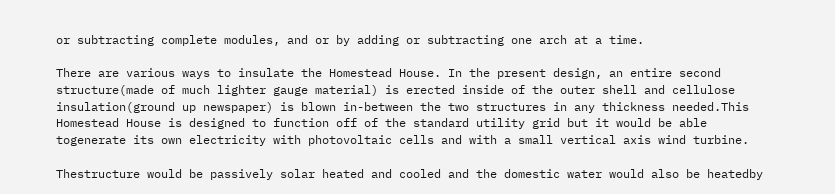or subtracting complete modules, and or by adding or subtracting one arch at a time.

There are various ways to insulate the Homestead House. In the present design, an entire second structure(made of much lighter gauge material) is erected inside of the outer shell and cellulose insulation(ground up newspaper) is blown in-between the two structures in any thickness needed.This Homestead House is designed to function off of the standard utility grid but it would be able togenerate its own electricity with photovoltaic cells and with a small vertical axis wind turbine.

Thestructure would be passively solar heated and cooled and the domestic water would also be heatedby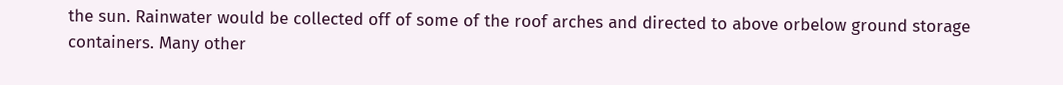the sun. Rainwater would be collected off of some of the roof arches and directed to above orbelow ground storage containers. Many other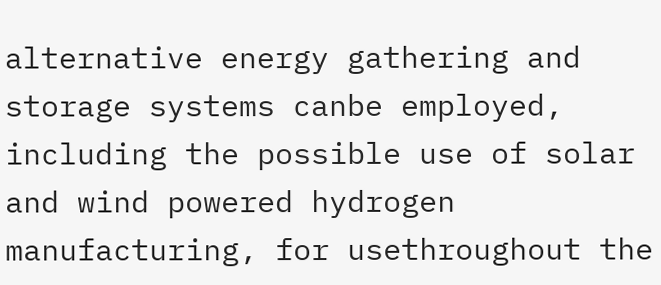alternative energy gathering and storage systems canbe employed, including the possible use of solar and wind powered hydrogen manufacturing, for usethroughout the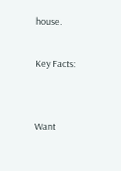house.

Key Facts:


Want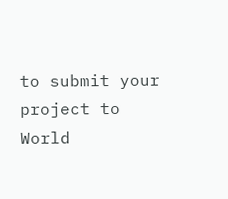to submit your project to World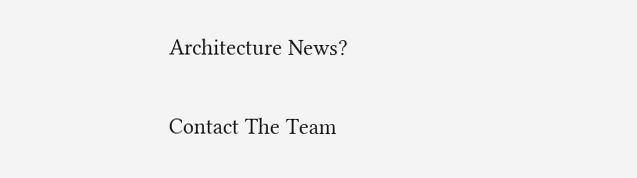Architecture News?

Contact The Team